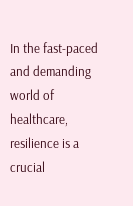In the fast-paced and demanding world of healthcare, resilience is a crucial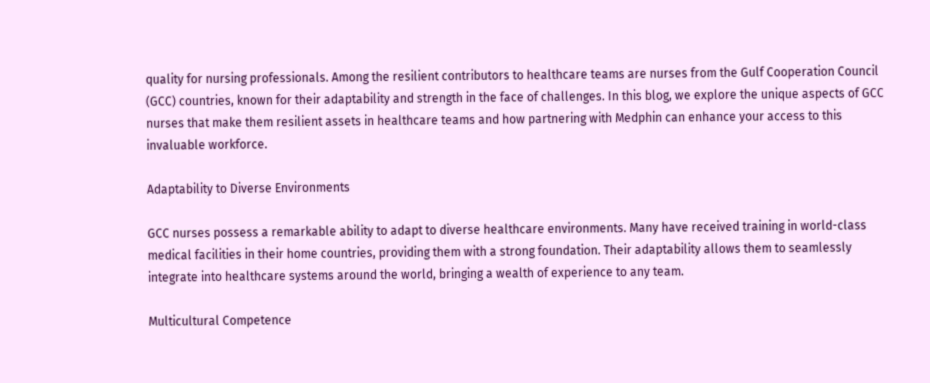quality for nursing professionals. Among the resilient contributors to healthcare teams are nurses from the Gulf Cooperation Council (GCC) countries, known for their adaptability and strength in the face of challenges. In this blog, we explore the unique aspects of GCC nurses that make them resilient assets in healthcare teams and how partnering with Medphin can enhance your access to this invaluable workforce.

Adaptability to Diverse Environments

GCC nurses possess a remarkable ability to adapt to diverse healthcare environments. Many have received training in world-class medical facilities in their home countries, providing them with a strong foundation. Their adaptability allows them to seamlessly integrate into healthcare systems around the world, bringing a wealth of experience to any team.

Multicultural Competence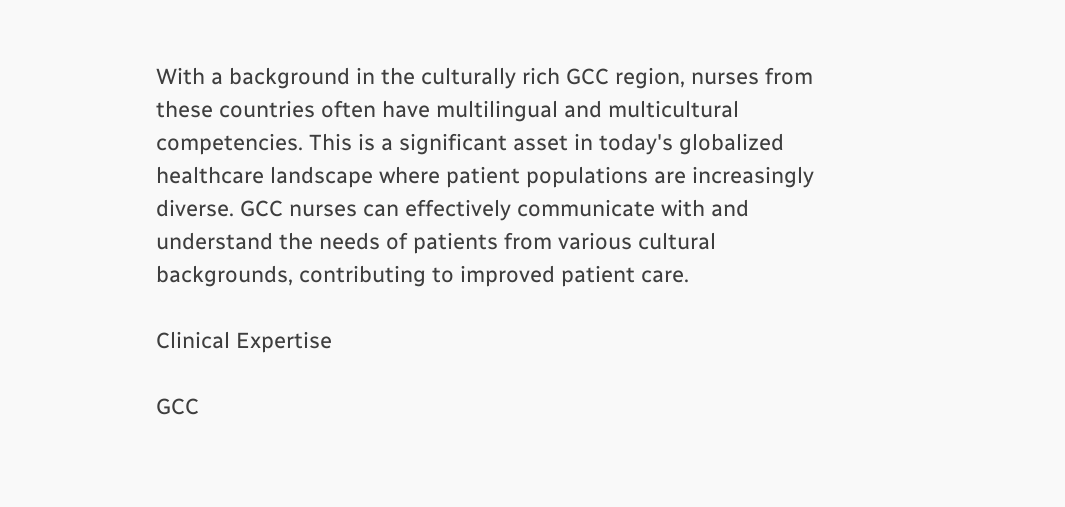With a background in the culturally rich GCC region, nurses from these countries often have multilingual and multicultural competencies. This is a significant asset in today's globalized healthcare landscape where patient populations are increasingly diverse. GCC nurses can effectively communicate with and understand the needs of patients from various cultural backgrounds, contributing to improved patient care.

Clinical Expertise

GCC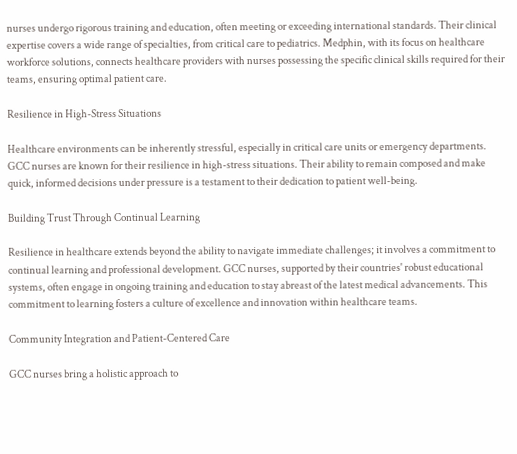nurses undergo rigorous training and education, often meeting or exceeding international standards. Their clinical expertise covers a wide range of specialties, from critical care to pediatrics. Medphin, with its focus on healthcare workforce solutions, connects healthcare providers with nurses possessing the specific clinical skills required for their teams, ensuring optimal patient care.

Resilience in High-Stress Situations

Healthcare environments can be inherently stressful, especially in critical care units or emergency departments. GCC nurses are known for their resilience in high-stress situations. Their ability to remain composed and make quick, informed decisions under pressure is a testament to their dedication to patient well-being.

Building Trust Through Continual Learning

Resilience in healthcare extends beyond the ability to navigate immediate challenges; it involves a commitment to continual learning and professional development. GCC nurses, supported by their countries' robust educational systems, often engage in ongoing training and education to stay abreast of the latest medical advancements. This commitment to learning fosters a culture of excellence and innovation within healthcare teams.

Community Integration and Patient-Centered Care

GCC nurses bring a holistic approach to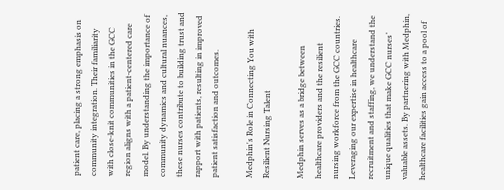patient care, placing a strong emphasis on community integration. Their familiarity with close-knit communities in the GCC region aligns with a patient-centered care model. By understanding the importance of community dynamics and cultural nuances, these nurses contribute to building trust and rapport with patients, resulting in improved patient satisfaction and outcomes.

Medphin's Role in Connecting You with Resilient Nursing Talent

Medphin serves as a bridge between healthcare providers and the resilient nursing workforce from the GCC countries. Leveraging our expertise in healthcare recruitment and staffing, we understand the unique qualities that make GCC nurses’ valuable assets. By partnering with Medphin, healthcare facilities gain access to a pool of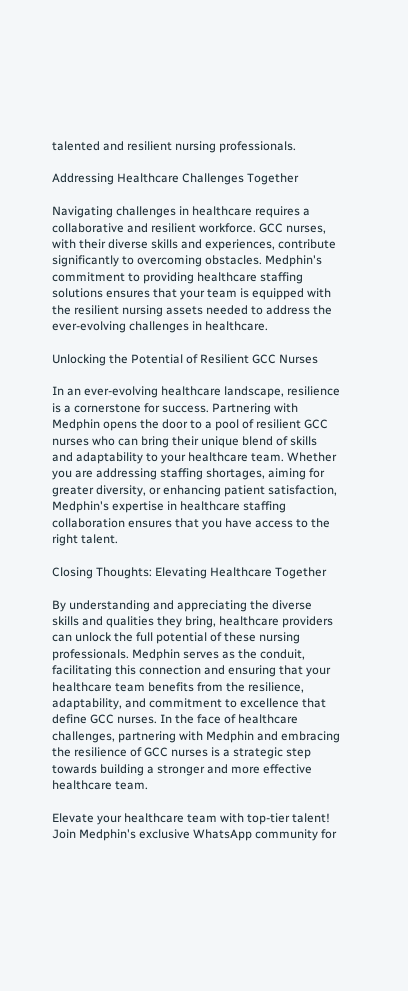talented and resilient nursing professionals.

Addressing Healthcare Challenges Together

Navigating challenges in healthcare requires a collaborative and resilient workforce. GCC nurses, with their diverse skills and experiences, contribute significantly to overcoming obstacles. Medphin's commitment to providing healthcare staffing solutions ensures that your team is equipped with the resilient nursing assets needed to address the ever-evolving challenges in healthcare.

Unlocking the Potential of Resilient GCC Nurses

In an ever-evolving healthcare landscape, resilience is a cornerstone for success. Partnering with Medphin opens the door to a pool of resilient GCC nurses who can bring their unique blend of skills and adaptability to your healthcare team. Whether you are addressing staffing shortages, aiming for greater diversity, or enhancing patient satisfaction, Medphin's expertise in healthcare staffing collaboration ensures that you have access to the right talent.

Closing Thoughts: Elevating Healthcare Together

By understanding and appreciating the diverse skills and qualities they bring, healthcare providers can unlock the full potential of these nursing professionals. Medphin serves as the conduit, facilitating this connection and ensuring that your healthcare team benefits from the resilience, adaptability, and commitment to excellence that define GCC nurses. In the face of healthcare challenges, partnering with Medphin and embracing the resilience of GCC nurses is a strategic step towards building a stronger and more effective healthcare team.

Elevate your healthcare team with top-tier talent! Join Medphin's exclusive WhatsApp community for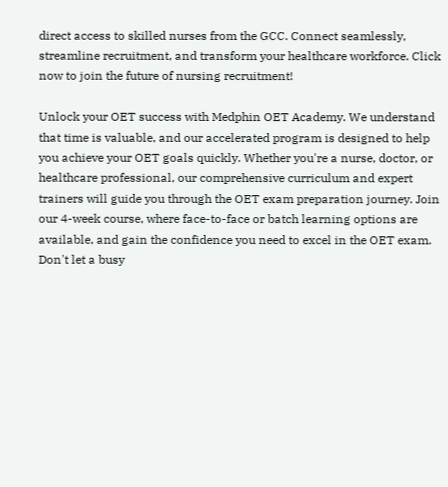direct access to skilled nurses from the GCC. Connect seamlessly, streamline recruitment, and transform your healthcare workforce. Click now to join the future of nursing recruitment!

Unlock your OET success with Medphin OET Academy. We understand that time is valuable, and our accelerated program is designed to help you achieve your OET goals quickly. Whether you're a nurse, doctor, or healthcare professional, our comprehensive curriculum and expert trainers will guide you through the OET exam preparation journey. Join our 4-week course, where face-to-face or batch learning options are available, and gain the confidence you need to excel in the OET exam. Don't let a busy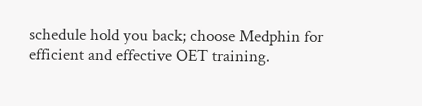schedule hold you back; choose Medphin for efficient and effective OET training.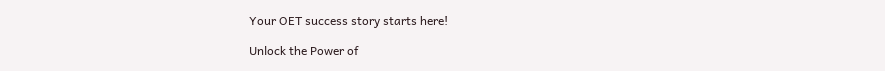Your OET success story starts here!

Unlock the Power of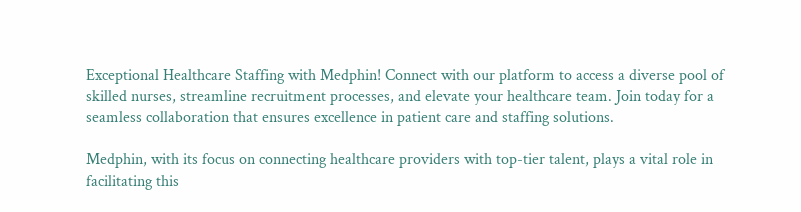Exceptional Healthcare Staffing with Medphin! Connect with our platform to access a diverse pool of skilled nurses, streamline recruitment processes, and elevate your healthcare team. Join today for a seamless collaboration that ensures excellence in patient care and staffing solutions.

Medphin, with its focus on connecting healthcare providers with top-tier talent, plays a vital role in facilitating this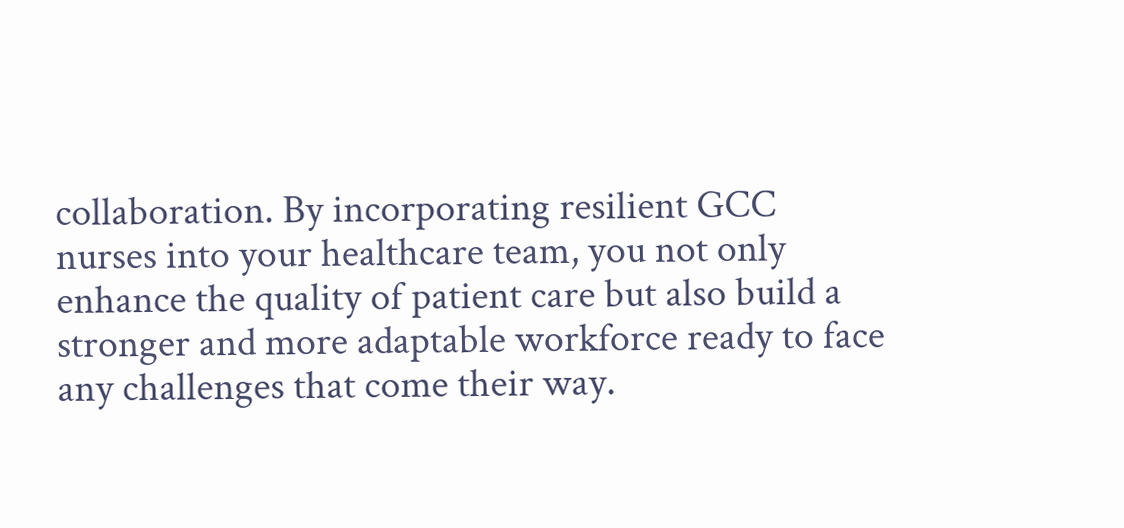collaboration. By incorporating resilient GCC nurses into your healthcare team, you not only enhance the quality of patient care but also build a stronger and more adaptable workforce ready to face any challenges that come their way.